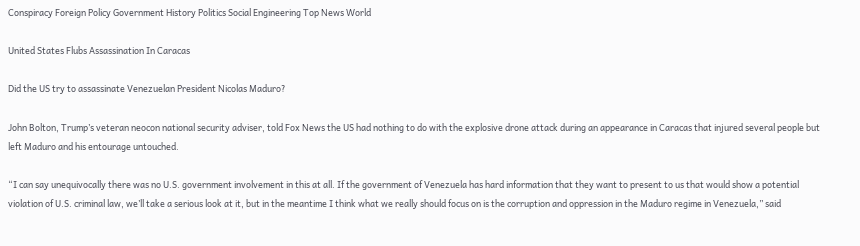Conspiracy Foreign Policy Government History Politics Social Engineering Top News World

United States Flubs Assassination In Caracas

Did the US try to assassinate Venezuelan President Nicolas Maduro?

John Bolton, Trump’s veteran neocon national security adviser, told Fox News the US had nothing to do with the explosive drone attack during an appearance in Caracas that injured several people but left Maduro and his entourage untouched.

“I can say unequivocally there was no U.S. government involvement in this at all. If the government of Venezuela has hard information that they want to present to us that would show a potential violation of U.S. criminal law, we’ll take a serious look at it, but in the meantime I think what we really should focus on is the corruption and oppression in the Maduro regime in Venezuela,” said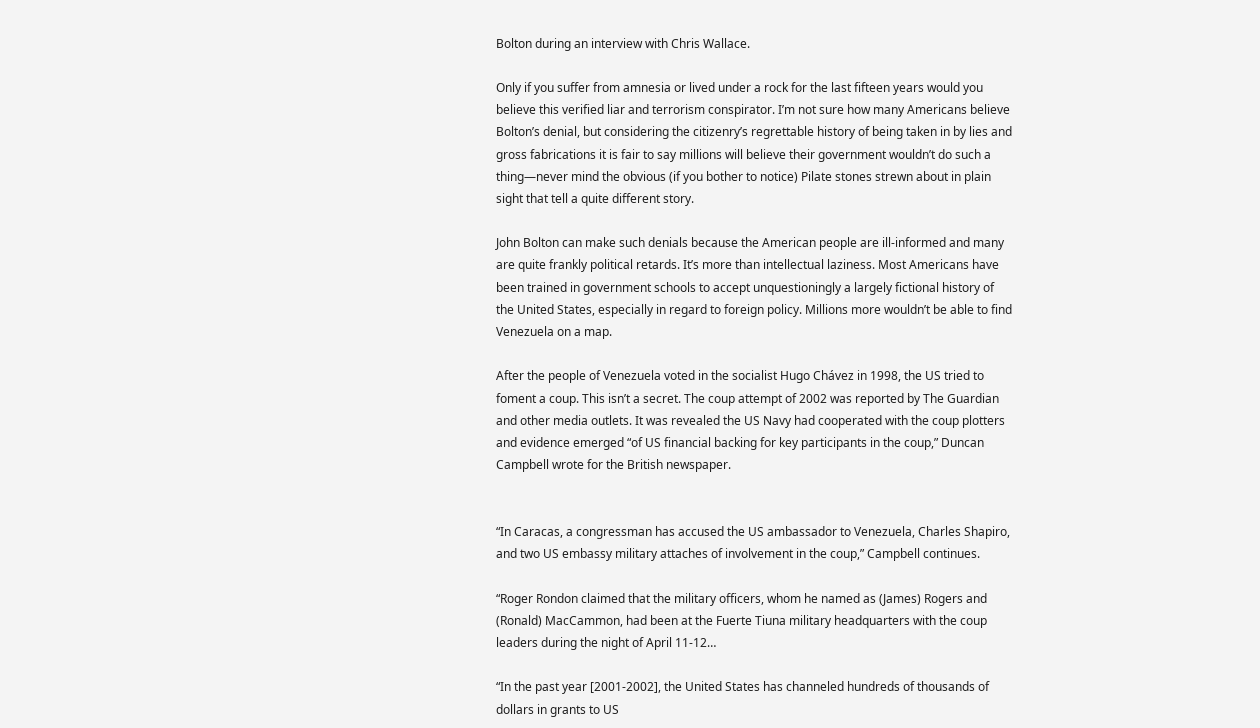Bolton during an interview with Chris Wallace.

Only if you suffer from amnesia or lived under a rock for the last fifteen years would you believe this verified liar and terrorism conspirator. I’m not sure how many Americans believe Bolton’s denial, but considering the citizenry’s regrettable history of being taken in by lies and gross fabrications it is fair to say millions will believe their government wouldn’t do such a thing—never mind the obvious (if you bother to notice) Pilate stones strewn about in plain sight that tell a quite different story.

John Bolton can make such denials because the American people are ill-informed and many are quite frankly political retards. It’s more than intellectual laziness. Most Americans have been trained in government schools to accept unquestioningly a largely fictional history of the United States, especially in regard to foreign policy. Millions more wouldn’t be able to find Venezuela on a map.

After the people of Venezuela voted in the socialist Hugo Chávez in 1998, the US tried to foment a coup. This isn’t a secret. The coup attempt of 2002 was reported by The Guardian and other media outlets. It was revealed the US Navy had cooperated with the coup plotters and evidence emerged “of US financial backing for key participants in the coup,” Duncan Campbell wrote for the British newspaper.


“In Caracas, a congressman has accused the US ambassador to Venezuela, Charles Shapiro, and two US embassy military attaches of involvement in the coup,” Campbell continues.

“Roger Rondon claimed that the military officers, whom he named as (James) Rogers and (Ronald) MacCammon, had been at the Fuerte Tiuna military headquarters with the coup leaders during the night of April 11-12…

“In the past year [2001-2002], the United States has channeled hundreds of thousands of dollars in grants to US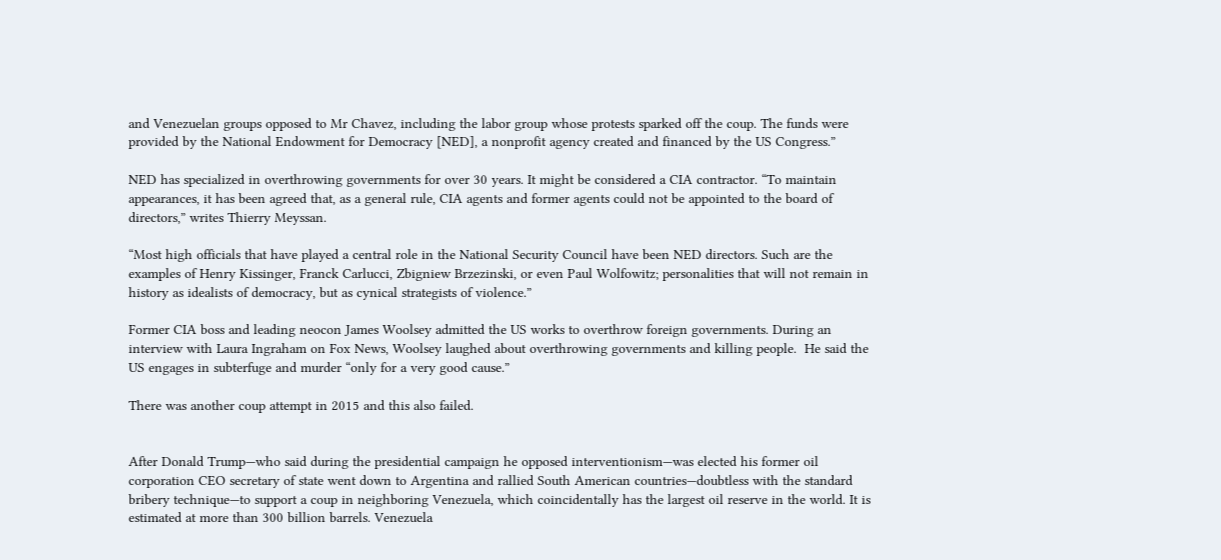and Venezuelan groups opposed to Mr Chavez, including the labor group whose protests sparked off the coup. The funds were provided by the National Endowment for Democracy [NED], a nonprofit agency created and financed by the US Congress.”

NED has specialized in overthrowing governments for over 30 years. It might be considered a CIA contractor. “To maintain appearances, it has been agreed that, as a general rule, CIA agents and former agents could not be appointed to the board of directors,” writes Thierry Meyssan.

“Most high officials that have played a central role in the National Security Council have been NED directors. Such are the examples of Henry Kissinger, Franck Carlucci, Zbigniew Brzezinski, or even Paul Wolfowitz; personalities that will not remain in history as idealists of democracy, but as cynical strategists of violence.”

Former CIA boss and leading neocon James Woolsey admitted the US works to overthrow foreign governments. During an interview with Laura Ingraham on Fox News, Woolsey laughed about overthrowing governments and killing people.  He said the US engages in subterfuge and murder “only for a very good cause.”

There was another coup attempt in 2015 and this also failed.


After Donald Trump—who said during the presidential campaign he opposed interventionism—was elected his former oil corporation CEO secretary of state went down to Argentina and rallied South American countries—doubtless with the standard bribery technique—to support a coup in neighboring Venezuela, which coincidentally has the largest oil reserve in the world. It is estimated at more than 300 billion barrels. Venezuela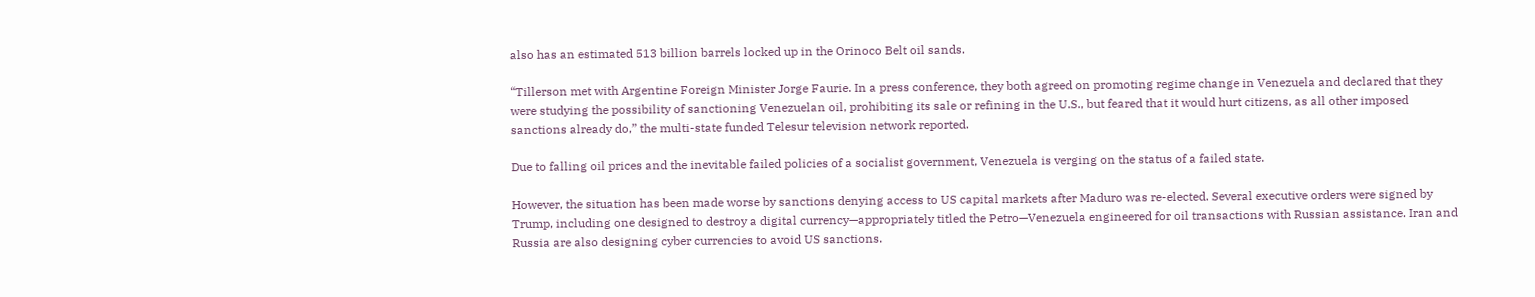also has an estimated 513 billion barrels locked up in the Orinoco Belt oil sands.

“Tillerson met with Argentine Foreign Minister Jorge Faurie. In a press conference, they both agreed on promoting regime change in Venezuela and declared that they were studying the possibility of sanctioning Venezuelan oil, prohibiting its sale or refining in the U.S., but feared that it would hurt citizens, as all other imposed sanctions already do,” the multi-state funded Telesur television network reported.

Due to falling oil prices and the inevitable failed policies of a socialist government, Venezuela is verging on the status of a failed state.

However, the situation has been made worse by sanctions denying access to US capital markets after Maduro was re-elected. Several executive orders were signed by Trump, including one designed to destroy a digital currency—appropriately titled the Petro—Venezuela engineered for oil transactions with Russian assistance. Iran and Russia are also designing cyber currencies to avoid US sanctions.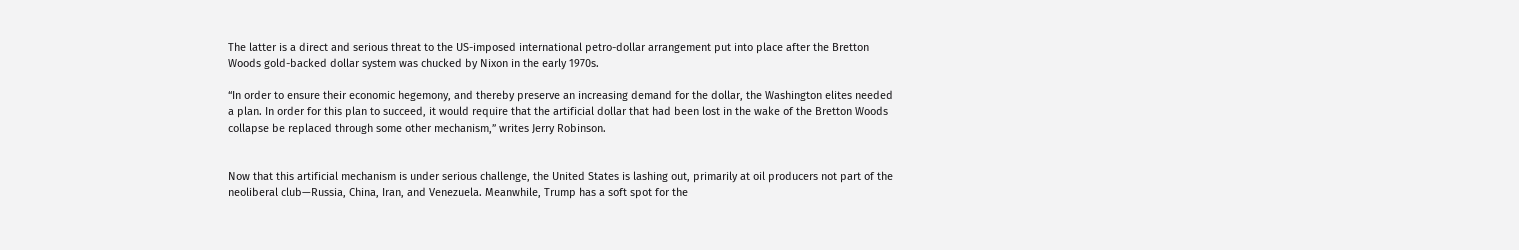The latter is a direct and serious threat to the US-imposed international petro-dollar arrangement put into place after the Bretton Woods gold-backed dollar system was chucked by Nixon in the early 1970s.

“In order to ensure their economic hegemony, and thereby preserve an increasing demand for the dollar, the Washington elites needed a plan. In order for this plan to succeed, it would require that the artificial dollar that had been lost in the wake of the Bretton Woods collapse be replaced through some other mechanism,” writes Jerry Robinson.


Now that this artificial mechanism is under serious challenge, the United States is lashing out, primarily at oil producers not part of the neoliberal club—Russia, China, Iran, and Venezuela. Meanwhile, Trump has a soft spot for the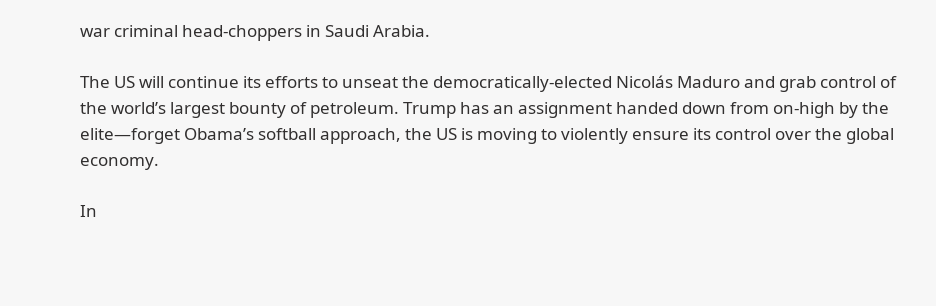war criminal head-choppers in Saudi Arabia.

The US will continue its efforts to unseat the democratically-elected Nicolás Maduro and grab control of the world’s largest bounty of petroleum. Trump has an assignment handed down from on-high by the elite—forget Obama’s softball approach, the US is moving to violently ensure its control over the global economy.

In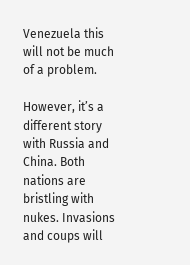Venezuela this will not be much of a problem.

However, it’s a different story with Russia and China. Both nations are bristling with nukes. Invasions and coups will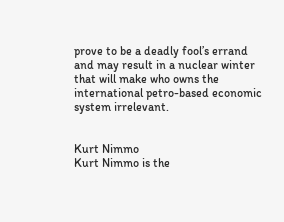prove to be a deadly fool’s errand and may result in a nuclear winter that will make who owns the international petro-based economic system irrelevant.


Kurt Nimmo
Kurt Nimmo is the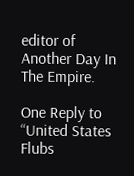editor of Another Day In The Empire.

One Reply to “United States Flubs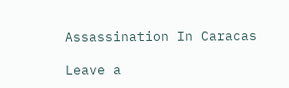Assassination In Caracas

Leave a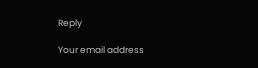Reply

Your email address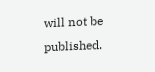will not be published.